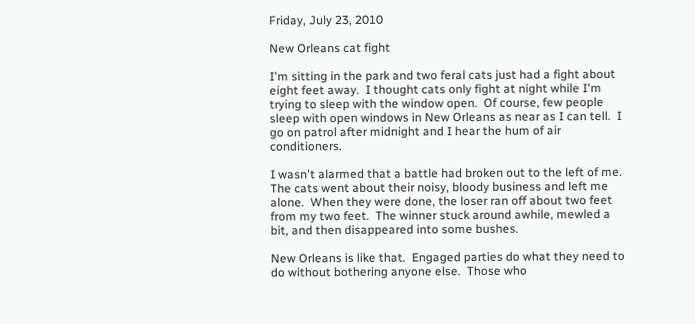Friday, July 23, 2010

New Orleans cat fight

I'm sitting in the park and two feral cats just had a fight about eight feet away.  I thought cats only fight at night while I'm trying to sleep with the window open.  Of course, few people sleep with open windows in New Orleans as near as I can tell.  I go on patrol after midnight and I hear the hum of air conditioners.

I wasn't alarmed that a battle had broken out to the left of me.  The cats went about their noisy, bloody business and left me alone.  When they were done, the loser ran off about two feet from my two feet.  The winner stuck around awhile, mewled a bit, and then disappeared into some bushes.

New Orleans is like that.  Engaged parties do what they need to do without bothering anyone else.  Those who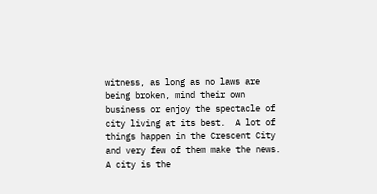witness, as long as no laws are being broken, mind their own business or enjoy the spectacle of city living at its best.  A lot of things happen in the Crescent City and very few of them make the news.  A city is the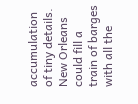accumulation of tiny details.  New Orleans could fill a train of barges with all the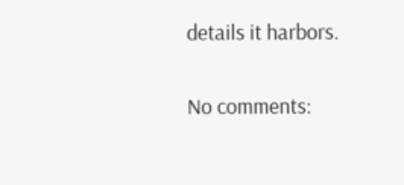details it harbors.

No comments: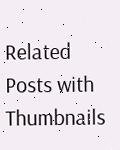Related Posts with Thumbnails